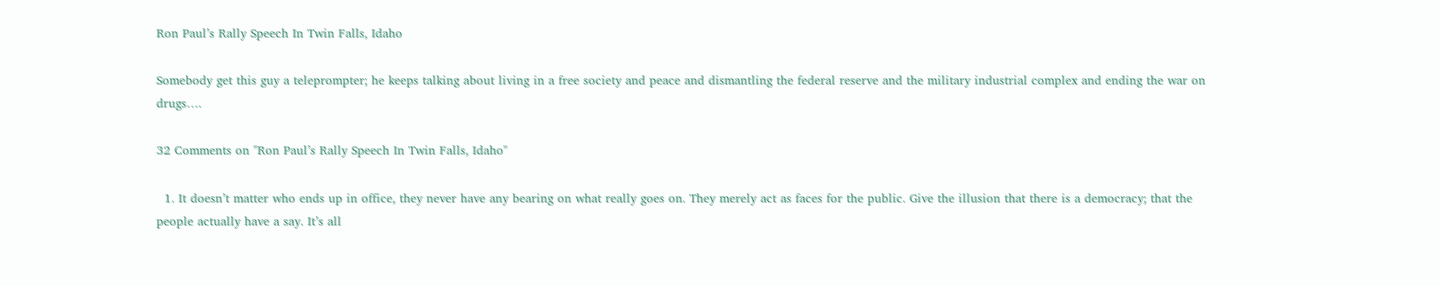Ron Paul’s Rally Speech In Twin Falls, Idaho

Somebody get this guy a teleprompter; he keeps talking about living in a free society and peace and dismantling the federal reserve and the military industrial complex and ending the war on drugs….

32 Comments on "Ron Paul’s Rally Speech In Twin Falls, Idaho"

  1. It doesn’t matter who ends up in office, they never have any bearing on what really goes on. They merely act as faces for the public. Give the illusion that there is a democracy; that the people actually have a say. It’s all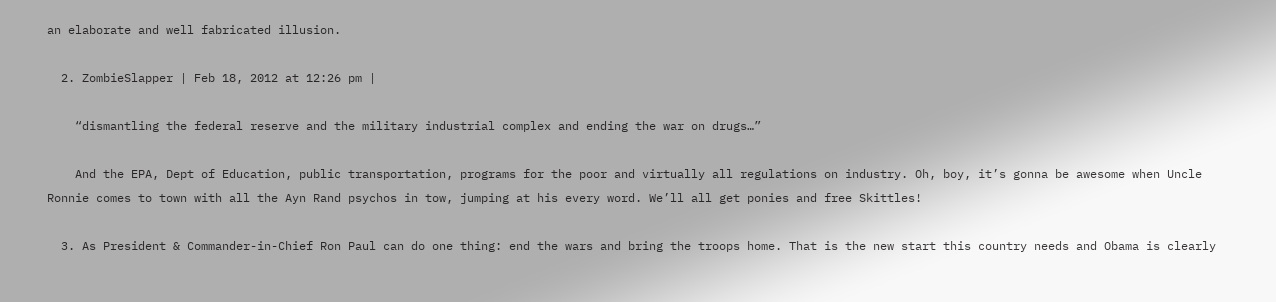an elaborate and well fabricated illusion.

  2. ZombieSlapper | Feb 18, 2012 at 12:26 pm |

    “dismantling the federal reserve and the military industrial complex and ending the war on drugs…”

    And the EPA, Dept of Education, public transportation, programs for the poor and virtually all regulations on industry. Oh, boy, it’s gonna be awesome when Uncle Ronnie comes to town with all the Ayn Rand psychos in tow, jumping at his every word. We’ll all get ponies and free Skittles!

  3. As President & Commander-in-Chief Ron Paul can do one thing: end the wars and bring the troops home. That is the new start this country needs and Obama is clearly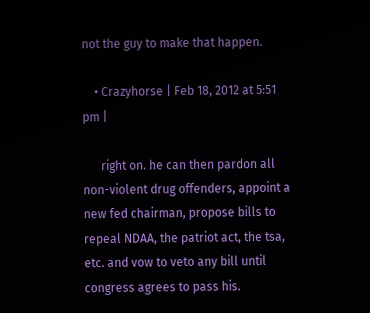not the guy to make that happen.

    • Crazyhorse | Feb 18, 2012 at 5:51 pm |

      right on. he can then pardon all non-violent drug offenders, appoint a new fed chairman, propose bills to repeal NDAA, the patriot act, the tsa, etc. and vow to veto any bill until congress agrees to pass his.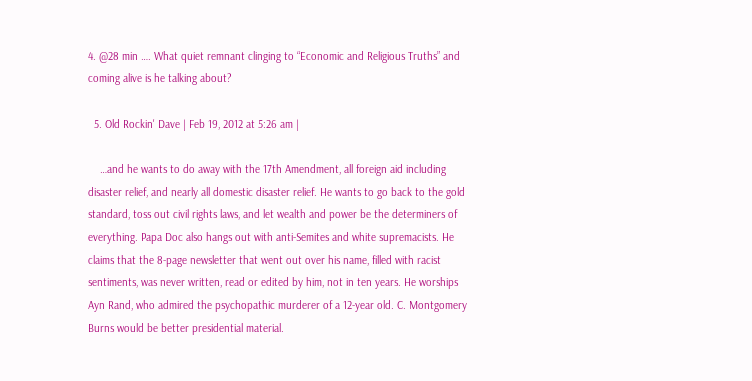4. @28 min …. What quiet remnant clinging to “Economic and Religious Truths” and coming alive is he talking about?

  5. Old Rockin' Dave | Feb 19, 2012 at 5:26 am |

    …and he wants to do away with the 17th Amendment, all foreign aid including disaster relief, and nearly all domestic disaster relief. He wants to go back to the gold standard, toss out civil rights laws, and let wealth and power be the determiners of everything. Papa Doc also hangs out with anti-Semites and white supremacists. He claims that the 8-page newsletter that went out over his name, filled with racist sentiments, was never written, read or edited by him, not in ten years. He worships Ayn Rand, who admired the psychopathic murderer of a 12-year old. C. Montgomery Burns would be better presidential material.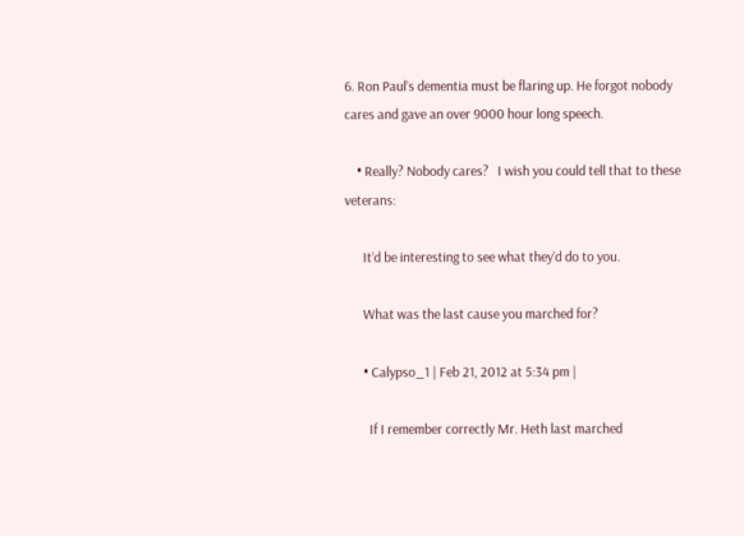6. Ron Paul’s dementia must be flaring up. He forgot nobody cares and gave an over 9000 hour long speech.

    • Really? Nobody cares?   I wish you could tell that to these veterans:

      It’d be interesting to see what they’d do to you.

      What was the last cause you marched for?

      • Calypso_1 | Feb 21, 2012 at 5:34 pm |

        If I remember correctly Mr. Heth last marched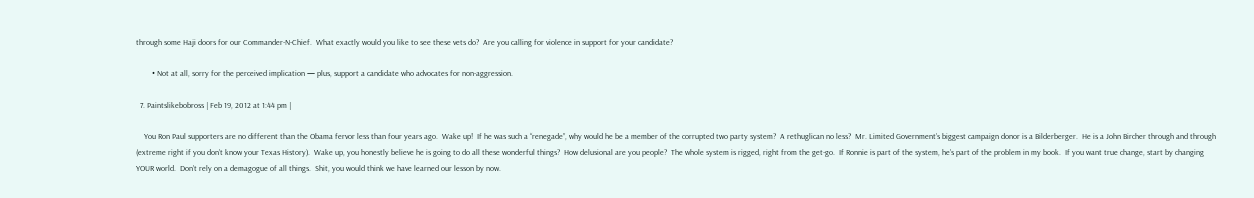through some Haji doors for our Commander-N-Chief.  What exactly would you like to see these vets do?  Are you calling for violence in support for your candidate?

        • Not at all, sorry for the perceived implication — plus, support a candidate who advocates for non-aggression.

  7. Paintslikebobross | Feb 19, 2012 at 1:44 pm |

    You Ron Paul supporters are no different than the Obama fervor less than four years ago.  Wake up!  If he was such a “renegade”, why would he be a member of the corrupted two party system?  A rethuglican no less?  Mr. Limited Government’s biggest campaign donor is a Bilderberger.  He is a John Bircher through and through (extreme right if you don’t know your Texas History).  Wake up, you honestly believe he is going to do all these wonderful things?  How delusional are you people?  The whole system is rigged, right from the get-go.  If Ronnie is part of the system, he’s part of the problem in my book.  If you want true change, start by changing YOUR world.  Don’t rely on a demagogue of all things.  Shit, you would think we have learned our lesson by now.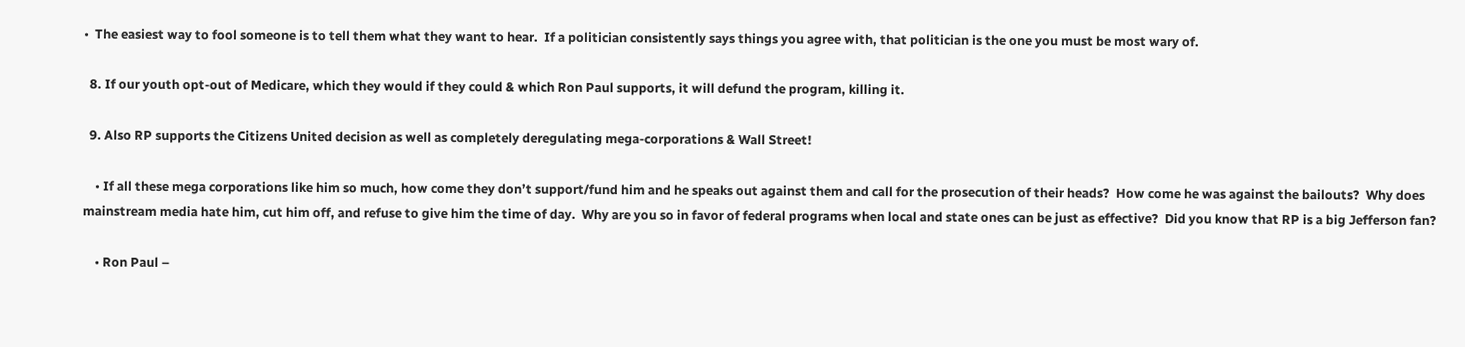•  The easiest way to fool someone is to tell them what they want to hear.  If a politician consistently says things you agree with, that politician is the one you must be most wary of.

  8. If our youth opt-out of Medicare, which they would if they could & which Ron Paul supports, it will defund the program, killing it.

  9. Also RP supports the Citizens United decision as well as completely deregulating mega-corporations & Wall Street!

    • If all these mega corporations like him so much, how come they don’t support/fund him and he speaks out against them and call for the prosecution of their heads?  How come he was against the bailouts?  Why does mainstream media hate him, cut him off, and refuse to give him the time of day.  Why are you so in favor of federal programs when local and state ones can be just as effective?  Did you know that RP is a big Jefferson fan?

    • Ron Paul –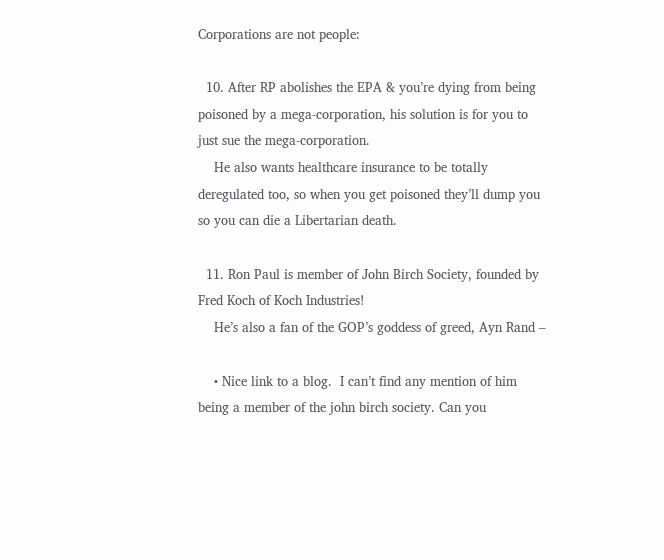Corporations are not people:

  10. After RP abolishes the EPA & you’re dying from being poisoned by a mega-corporation, his solution is for you to just sue the mega-corporation.
    He also wants healthcare insurance to be totally deregulated too, so when you get poisoned they’ll dump you so you can die a Libertarian death.

  11. Ron Paul is member of John Birch Society, founded by Fred Koch of Koch Industries!
    He’s also a fan of the GOP’s goddess of greed, Ayn Rand –

    • Nice link to a blog.  I can’t find any mention of him being a member of the john birch society. Can you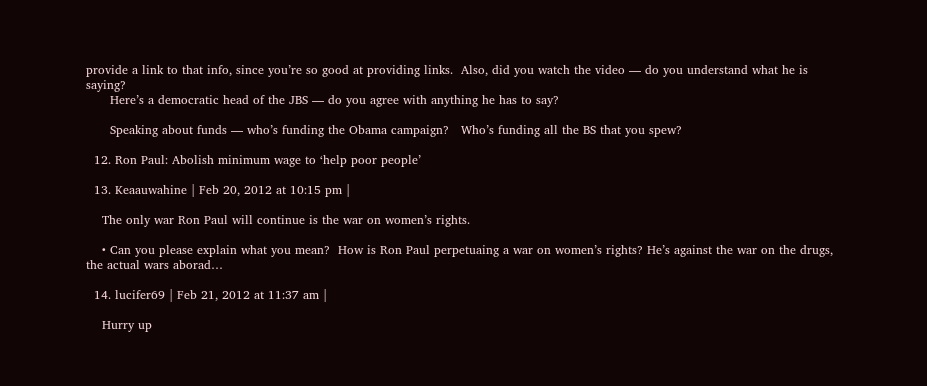provide a link to that info, since you’re so good at providing links.  Also, did you watch the video — do you understand what he is saying?
      Here’s a democratic head of the JBS — do you agree with anything he has to say?

      Speaking about funds — who’s funding the Obama campaign?   Who’s funding all the BS that you spew?

  12. Ron Paul: Abolish minimum wage to ‘help poor people’

  13. Keaauwahine | Feb 20, 2012 at 10:15 pm |

    The only war Ron Paul will continue is the war on women’s rights.

    • Can you please explain what you mean?  How is Ron Paul perpetuaing a war on women’s rights? He’s against the war on the drugs, the actual wars aborad…

  14. lucifer69 | Feb 21, 2012 at 11:37 am |

    Hurry up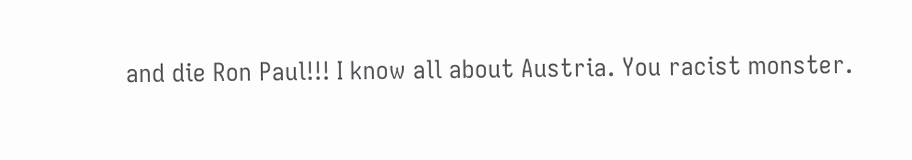and die Ron Paul!!! I know all about Austria. You racist monster.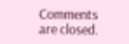Comments are closed.